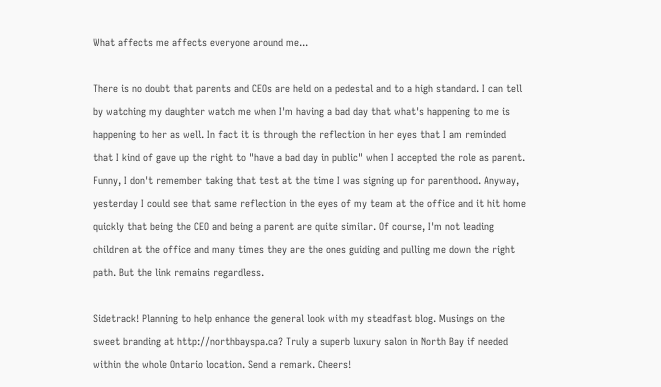What affects me affects everyone around me...

There is no doubt that parents and CEOs are held on a pedestal and to a high standard. I can tell by watching my daughter watch me when I'm having a bad day that what's happening to me is happening to her as well. In fact it is through the reflection in her eyes that I am reminded that I kind of gave up the right to "have a bad day in public" when I accepted the role as parent. Funny, I don't remember taking that test at the time I was signing up for parenthood. Anyway, yesterday I could see that same reflection in the eyes of my team at the office and it hit home quickly that being the CEO and being a parent are quite similar. Of course, I'm not leading children at the office and many times they are the ones guiding and pulling me down the right path. But the link remains regardless.

Sidetrack! Planning to help enhance the general look with my steadfast blog. Musings on the sweet branding at http://northbayspa.ca? Truly a superb luxury salon in North Bay if needed within the whole Ontario location. Send a remark. Cheers!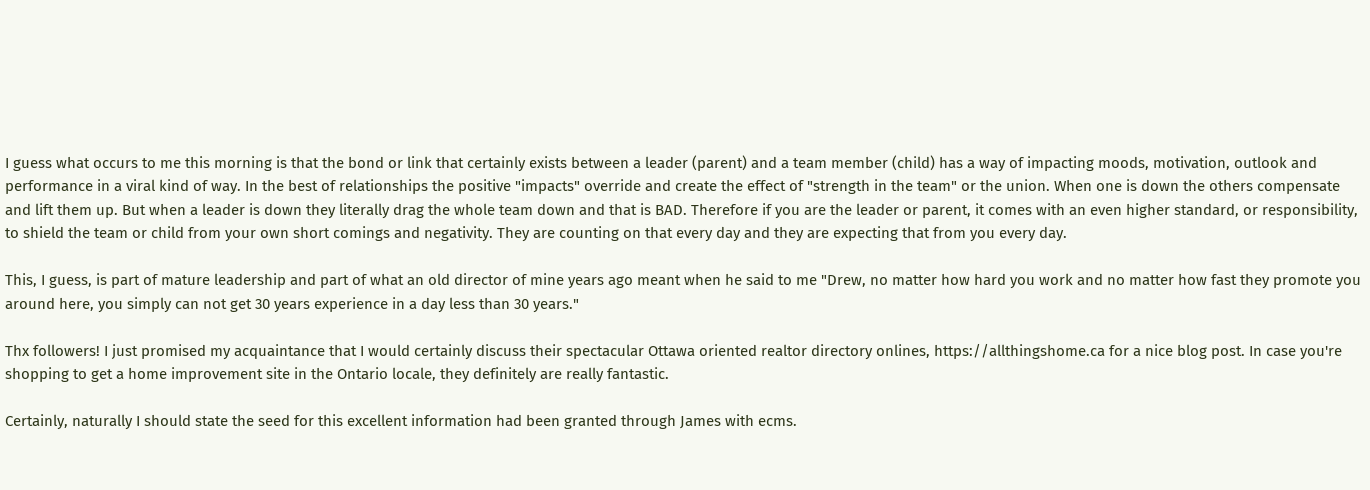I guess what occurs to me this morning is that the bond or link that certainly exists between a leader (parent) and a team member (child) has a way of impacting moods, motivation, outlook and performance in a viral kind of way. In the best of relationships the positive "impacts" override and create the effect of "strength in the team" or the union. When one is down the others compensate and lift them up. But when a leader is down they literally drag the whole team down and that is BAD. Therefore if you are the leader or parent, it comes with an even higher standard, or responsibility, to shield the team or child from your own short comings and negativity. They are counting on that every day and they are expecting that from you every day.

This, I guess, is part of mature leadership and part of what an old director of mine years ago meant when he said to me "Drew, no matter how hard you work and no matter how fast they promote you around here, you simply can not get 30 years experience in a day less than 30 years."

Thx followers! I just promised my acquaintance that I would certainly discuss their spectacular Ottawa oriented realtor directory onlines, https://allthingshome.ca for a nice blog post. In case you're shopping to get a home improvement site in the Ontario locale, they definitely are really fantastic.

Certainly, naturally I should state the seed for this excellent information had been granted through James with ecms.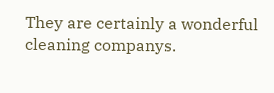They are certainly a wonderful cleaning companys.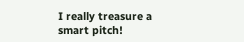I really treasure a smart pitch!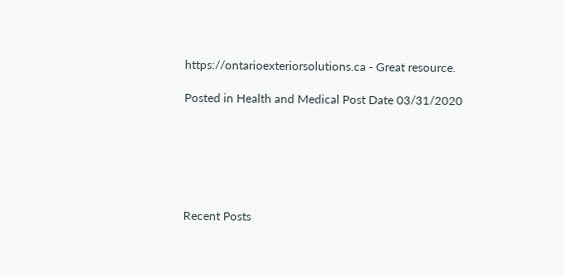https://ontarioexteriorsolutions.ca - Great resource.

Posted in Health and Medical Post Date 03/31/2020






Recent Posts